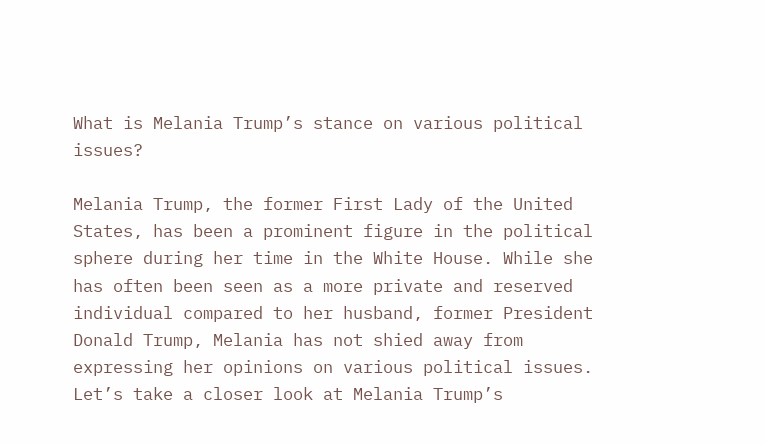What is Melania Trump’s stance on various political issues?

Melania Trump, the former First Lady of the United States, has been a prominent figure in the political sphere during her time in the White House. While she has often been seen as a more private and reserved individual compared to her husband, former President Donald Trump, Melania has not shied away from expressing her opinions on various political issues. Let’s take a closer look at Melania Trump’s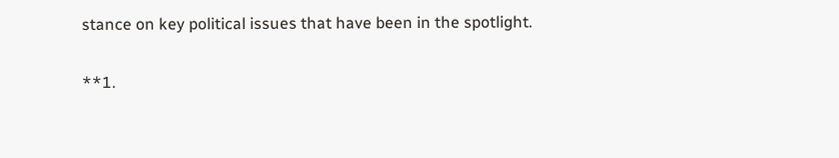stance on key political issues that have been in the spotlight.

**1.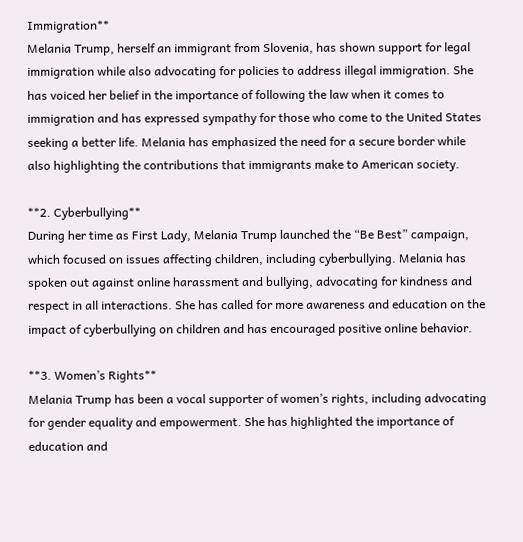Immigration**
Melania Trump, herself an immigrant from Slovenia, has shown support for legal immigration while also advocating for policies to address illegal immigration. She has voiced her belief in the importance of following the law when it comes to immigration and has expressed sympathy for those who come to the United States seeking a better life. Melania has emphasized the need for a secure border while also highlighting the contributions that immigrants make to American society.

**2. Cyberbullying**
During her time as First Lady, Melania Trump launched the “Be Best” campaign, which focused on issues affecting children, including cyberbullying. Melania has spoken out against online harassment and bullying, advocating for kindness and respect in all interactions. She has called for more awareness and education on the impact of cyberbullying on children and has encouraged positive online behavior.

**3. Women’s Rights**
Melania Trump has been a vocal supporter of women’s rights, including advocating for gender equality and empowerment. She has highlighted the importance of education and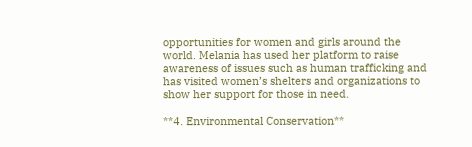opportunities for women and girls around the world. Melania has used her platform to raise awareness of issues such as human trafficking and has visited women’s shelters and organizations to show her support for those in need.

**4. Environmental Conservation**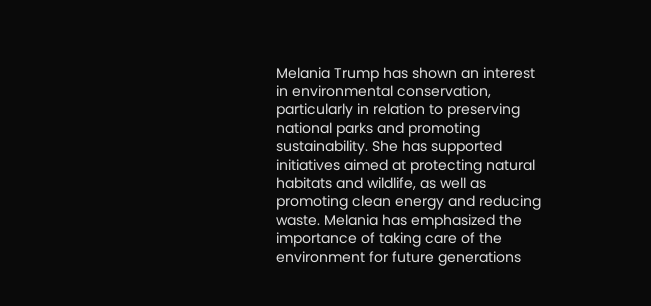Melania Trump has shown an interest in environmental conservation, particularly in relation to preserving national parks and promoting sustainability. She has supported initiatives aimed at protecting natural habitats and wildlife, as well as promoting clean energy and reducing waste. Melania has emphasized the importance of taking care of the environment for future generations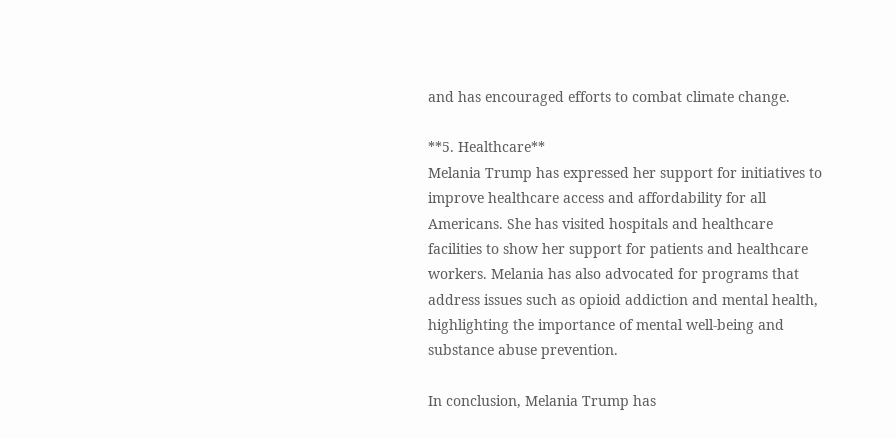and has encouraged efforts to combat climate change.

**5. Healthcare**
Melania Trump has expressed her support for initiatives to improve healthcare access and affordability for all Americans. She has visited hospitals and healthcare facilities to show her support for patients and healthcare workers. Melania has also advocated for programs that address issues such as opioid addiction and mental health, highlighting the importance of mental well-being and substance abuse prevention.

In conclusion, Melania Trump has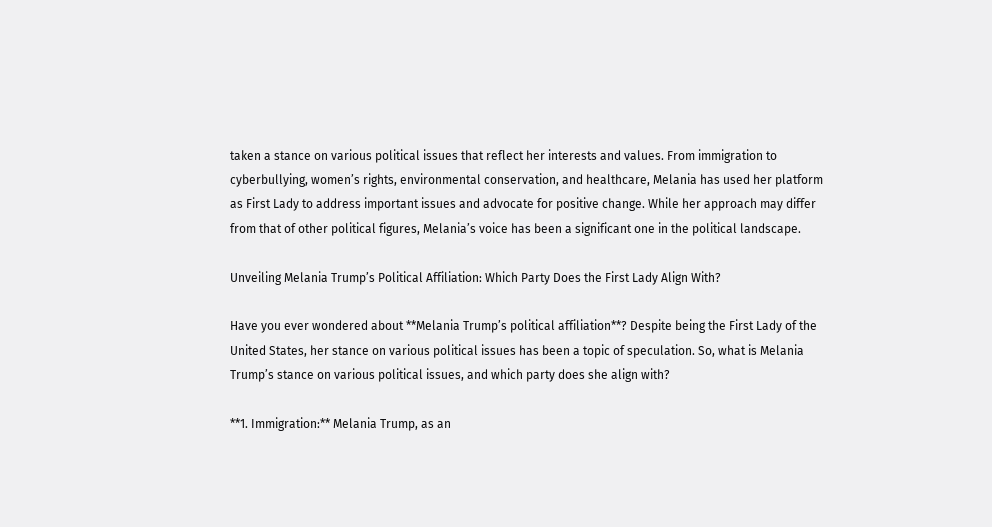taken a stance on various political issues that reflect her interests and values. From immigration to cyberbullying, women’s rights, environmental conservation, and healthcare, Melania has used her platform as First Lady to address important issues and advocate for positive change. While her approach may differ from that of other political figures, Melania’s voice has been a significant one in the political landscape.

Unveiling Melania Trump’s Political Affiliation: Which Party Does the First Lady Align With?

Have you ever wondered about **Melania Trump’s political affiliation**? Despite being the First Lady of the United States, her stance on various political issues has been a topic of speculation. So, what is Melania Trump’s stance on various political issues, and which party does she align with?

**1. Immigration:** Melania Trump, as an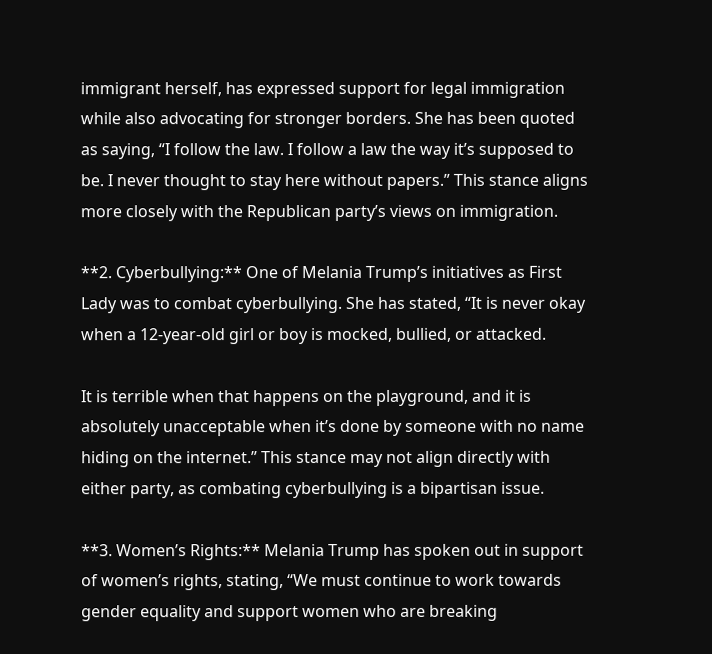immigrant herself, has expressed support for legal immigration while also advocating for stronger borders. She has been quoted as saying, “I follow the law. I follow a law the way it’s supposed to be. I never thought to stay here without papers.” This stance aligns more closely with the Republican party’s views on immigration.

**2. Cyberbullying:** One of Melania Trump’s initiatives as First Lady was to combat cyberbullying. She has stated, “It is never okay when a 12-year-old girl or boy is mocked, bullied, or attacked.

It is terrible when that happens on the playground, and it is absolutely unacceptable when it’s done by someone with no name hiding on the internet.” This stance may not align directly with either party, as combating cyberbullying is a bipartisan issue.

**3. Women’s Rights:** Melania Trump has spoken out in support of women’s rights, stating, “We must continue to work towards gender equality and support women who are breaking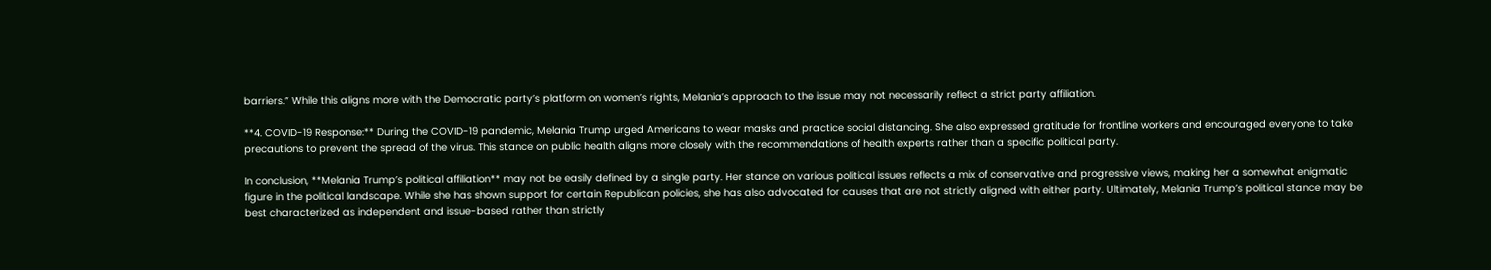barriers.” While this aligns more with the Democratic party’s platform on women’s rights, Melania’s approach to the issue may not necessarily reflect a strict party affiliation.

**4. COVID-19 Response:** During the COVID-19 pandemic, Melania Trump urged Americans to wear masks and practice social distancing. She also expressed gratitude for frontline workers and encouraged everyone to take precautions to prevent the spread of the virus. This stance on public health aligns more closely with the recommendations of health experts rather than a specific political party.

In conclusion, **Melania Trump’s political affiliation** may not be easily defined by a single party. Her stance on various political issues reflects a mix of conservative and progressive views, making her a somewhat enigmatic figure in the political landscape. While she has shown support for certain Republican policies, she has also advocated for causes that are not strictly aligned with either party. Ultimately, Melania Trump’s political stance may be best characterized as independent and issue-based rather than strictly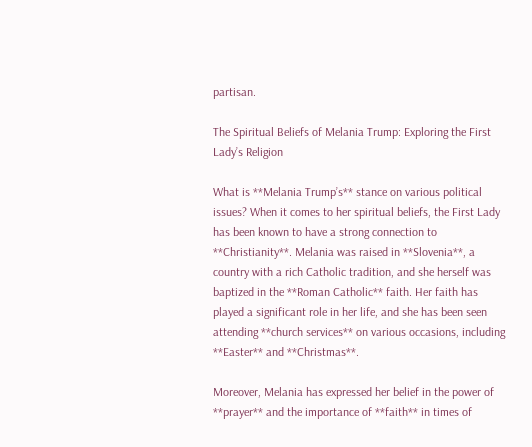partisan.

The Spiritual Beliefs of Melania Trump: Exploring the First Lady’s Religion

What is **Melania Trump’s** stance on various political issues? When it comes to her spiritual beliefs, the First Lady has been known to have a strong connection to **Christianity**. Melania was raised in **Slovenia**, a country with a rich Catholic tradition, and she herself was baptized in the **Roman Catholic** faith. Her faith has played a significant role in her life, and she has been seen attending **church services** on various occasions, including **Easter** and **Christmas**.

Moreover, Melania has expressed her belief in the power of **prayer** and the importance of **faith** in times of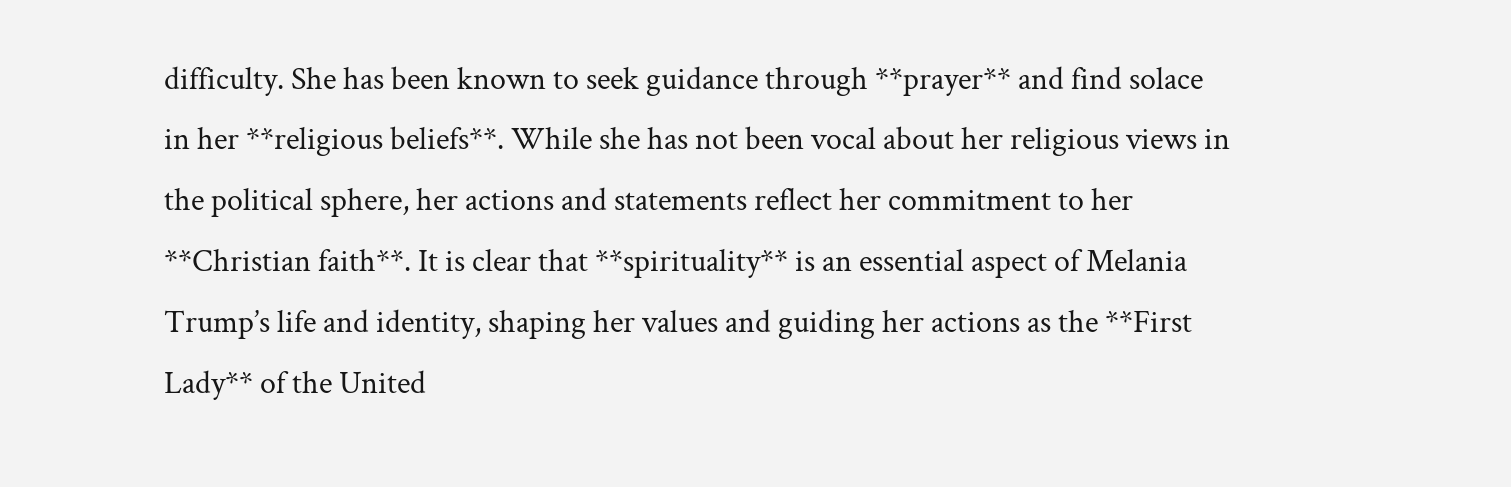difficulty. She has been known to seek guidance through **prayer** and find solace in her **religious beliefs**. While she has not been vocal about her religious views in the political sphere, her actions and statements reflect her commitment to her **Christian faith**. It is clear that **spirituality** is an essential aspect of Melania Trump’s life and identity, shaping her values and guiding her actions as the **First Lady** of the United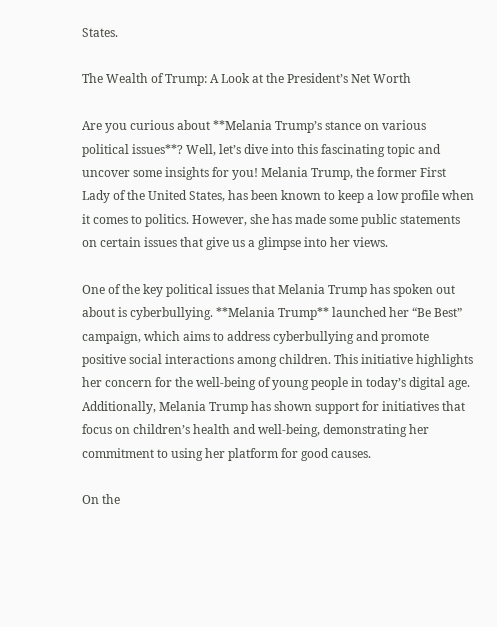States.

The Wealth of Trump: A Look at the President’s Net Worth

Are you curious about **Melania Trump’s stance on various political issues**? Well, let’s dive into this fascinating topic and uncover some insights for you! Melania Trump, the former First Lady of the United States, has been known to keep a low profile when it comes to politics. However, she has made some public statements on certain issues that give us a glimpse into her views.

One of the key political issues that Melania Trump has spoken out about is cyberbullying. **Melania Trump** launched her “Be Best” campaign, which aims to address cyberbullying and promote positive social interactions among children. This initiative highlights her concern for the well-being of young people in today’s digital age. Additionally, Melania Trump has shown support for initiatives that focus on children’s health and well-being, demonstrating her commitment to using her platform for good causes.

On the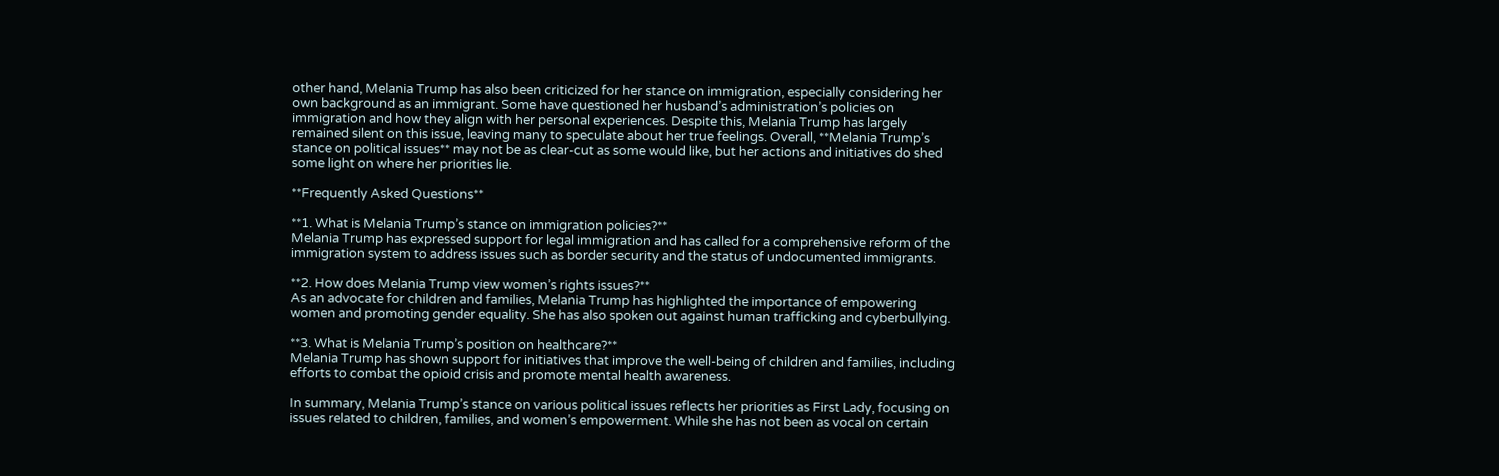other hand, Melania Trump has also been criticized for her stance on immigration, especially considering her own background as an immigrant. Some have questioned her husband’s administration’s policies on immigration and how they align with her personal experiences. Despite this, Melania Trump has largely remained silent on this issue, leaving many to speculate about her true feelings. Overall, **Melania Trump’s stance on political issues** may not be as clear-cut as some would like, but her actions and initiatives do shed some light on where her priorities lie.

**Frequently Asked Questions**

**1. What is Melania Trump’s stance on immigration policies?**
Melania Trump has expressed support for legal immigration and has called for a comprehensive reform of the immigration system to address issues such as border security and the status of undocumented immigrants.

**2. How does Melania Trump view women’s rights issues?**
As an advocate for children and families, Melania Trump has highlighted the importance of empowering women and promoting gender equality. She has also spoken out against human trafficking and cyberbullying.

**3. What is Melania Trump’s position on healthcare?**
Melania Trump has shown support for initiatives that improve the well-being of children and families, including efforts to combat the opioid crisis and promote mental health awareness.

In summary, Melania Trump’s stance on various political issues reflects her priorities as First Lady, focusing on issues related to children, families, and women’s empowerment. While she has not been as vocal on certain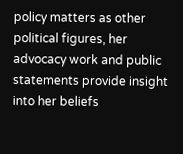policy matters as other political figures, her advocacy work and public statements provide insight into her beliefs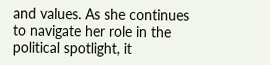and values. As she continues to navigate her role in the political spotlight, it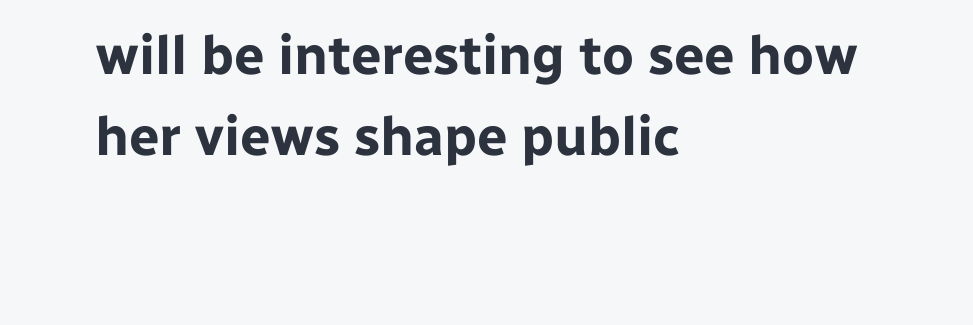will be interesting to see how her views shape public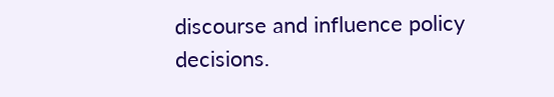discourse and influence policy decisions.